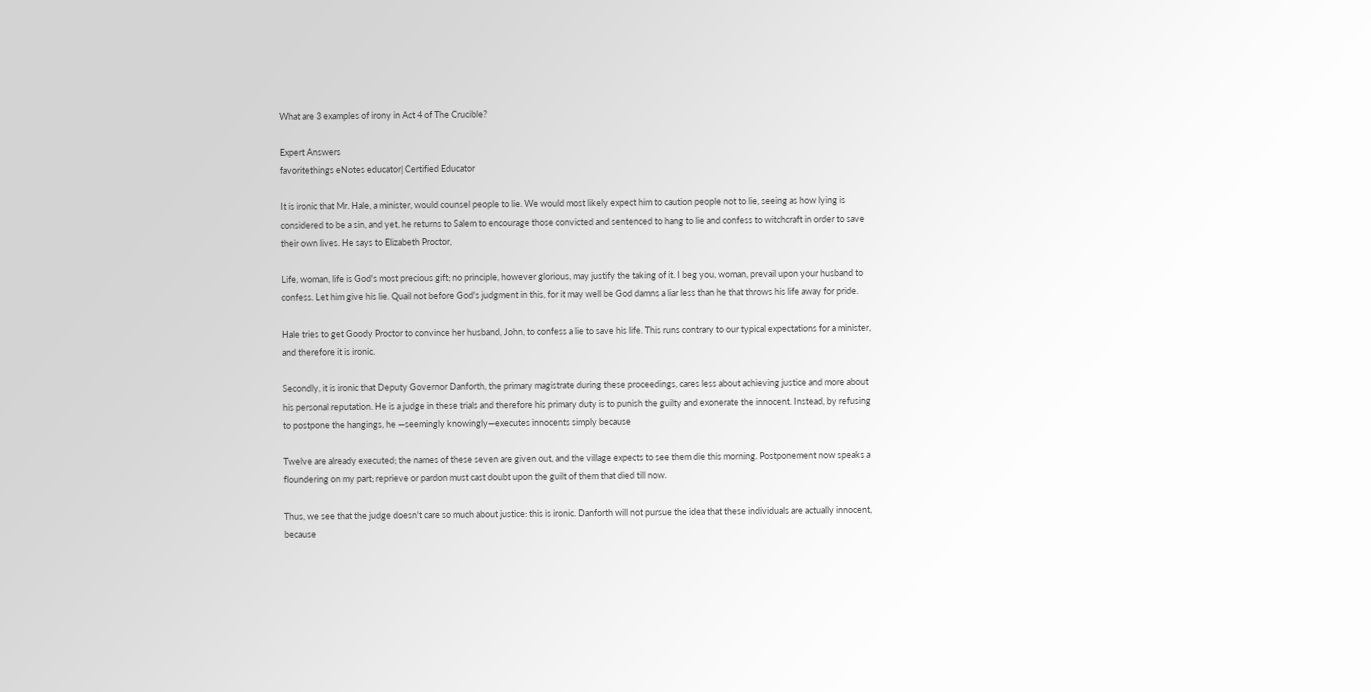What are 3 examples of irony in Act 4 of The Crucible?

Expert Answers
favoritethings eNotes educator| Certified Educator

It is ironic that Mr. Hale, a minister, would counsel people to lie. We would most likely expect him to caution people not to lie, seeing as how lying is considered to be a sin, and yet, he returns to Salem to encourage those convicted and sentenced to hang to lie and confess to witchcraft in order to save their own lives. He says to Elizabeth Proctor,

Life, woman, life is God's most precious gift; no principle, however glorious, may justify the taking of it. I beg you, woman, prevail upon your husband to confess. Let him give his lie. Quail not before God's judgment in this, for it may well be God damns a liar less than he that throws his life away for pride.

Hale tries to get Goody Proctor to convince her husband, John, to confess a lie to save his life. This runs contrary to our typical expectations for a minister, and therefore it is ironic.

Secondly, it is ironic that Deputy Governor Danforth, the primary magistrate during these proceedings, cares less about achieving justice and more about his personal reputation. He is a judge in these trials and therefore his primary duty is to punish the guilty and exonerate the innocent. Instead, by refusing to postpone the hangings, he —seemingly knowingly—executes innocents simply because

Twelve are already executed; the names of these seven are given out, and the village expects to see them die this morning. Postponement now speaks a floundering on my part; reprieve or pardon must cast doubt upon the guilt of them that died till now.

Thus, we see that the judge doesn't care so much about justice: this is ironic. Danforth will not pursue the idea that these individuals are actually innocent, because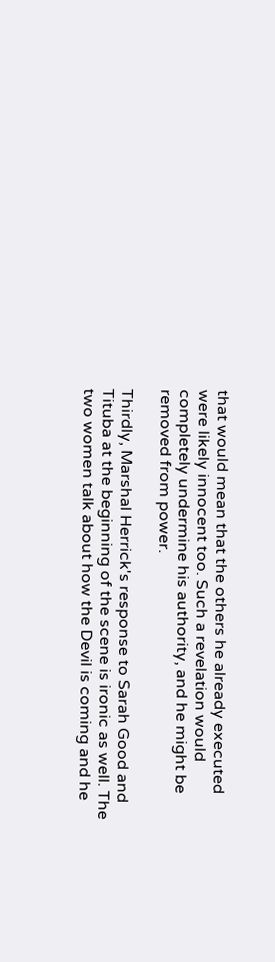that would mean that the others he already executed were likely innocent too. Such a revelation would completely undermine his authority, and he might be removed from power.

Thirdly, Marshal Herrick's response to Sarah Good and Tituba at the beginning of the scene is ironic as well. The two women talk about how the Devil is coming and he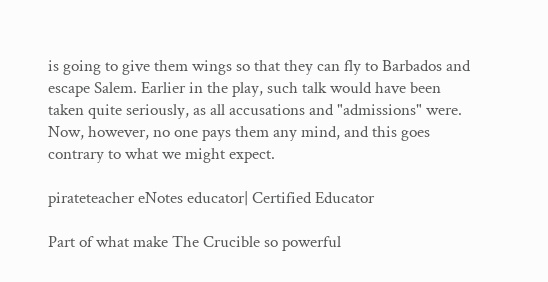is going to give them wings so that they can fly to Barbados and escape Salem. Earlier in the play, such talk would have been taken quite seriously, as all accusations and "admissions" were. Now, however, no one pays them any mind, and this goes contrary to what we might expect.

pirateteacher eNotes educator| Certified Educator

Part of what make The Crucible so powerful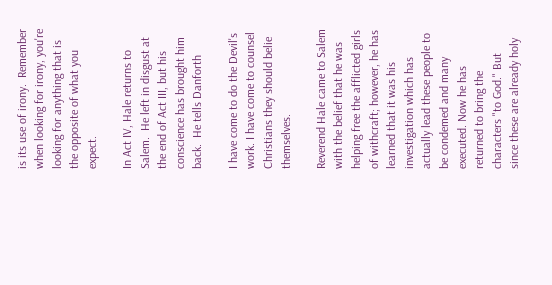is its use of irony.  Remember when looking for irony, you're looking for anything that is the opposite of what you expect.

In Act IV, Hale returns to Salem.  He left in disgust at the end of Act III, but his conscience has brought him back.  He tells Danforth

I have come to do the Devil's work. I have come to counsel Christians they should belie themselves.

Reverend Hale came to Salem with the belief that he was helping free the afflicted girls of withcraft; however, he has learned that it was his investigation which has actually lead these people to be condemed and many executed. Now he has returned to bring the characters "to God." But since these are already holy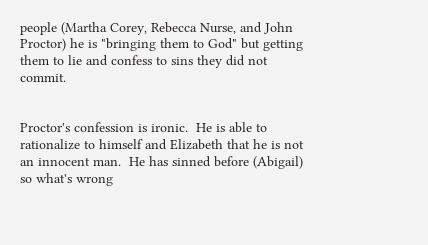people (Martha Corey, Rebecca Nurse, and John Proctor) he is "bringing them to God" but getting them to lie and confess to sins they did not commit.


Proctor's confession is ironic.  He is able to rationalize to himself and Elizabeth that he is not an innocent man.  He has sinned before (Abigail) so what's wrong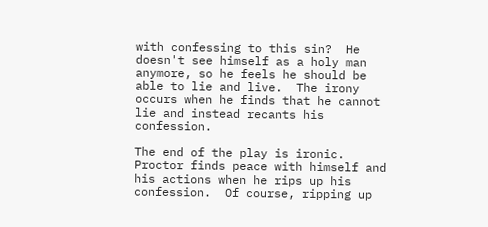with confessing to this sin?  He doesn't see himself as a holy man anymore, so he feels he should be able to lie and live.  The irony occurs when he finds that he cannot lie and instead recants his confession.

The end of the play is ironic. Proctor finds peace with himself and his actions when he rips up his confession.  Of course, ripping up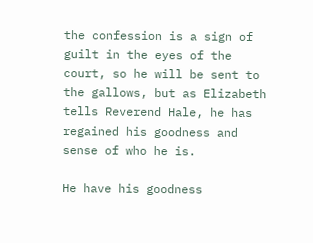the confession is a sign of guilt in the eyes of the court, so he will be sent to the gallows, but as Elizabeth tells Reverend Hale, he has regained his goodness and sense of who he is.

He have his goodness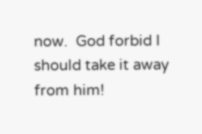now.  God forbid I should take it away from him!